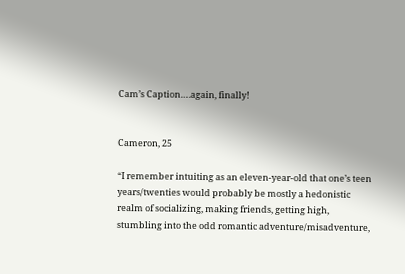Cam’s Caption….again, finally!


Cameron, 25

“I remember intuiting as an eleven-year-old that one’s teen years/twenties would probably be mostly a hedonistic realm of socializing, making friends, getting high, stumbling into the odd romantic adventure/misadventure,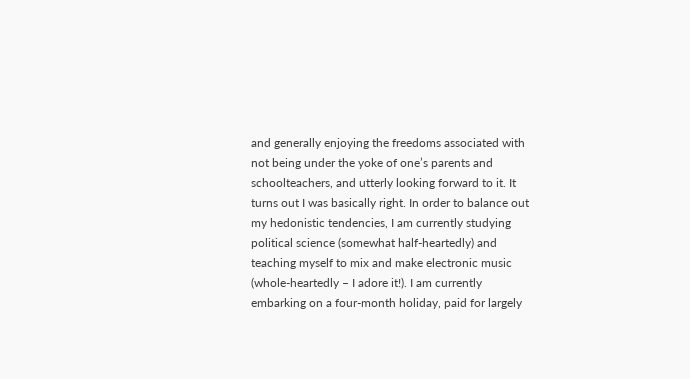and generally enjoying the freedoms associated with not being under the yoke of one’s parents and schoolteachers, and utterly looking forward to it. It turns out I was basically right. In order to balance out my hedonistic tendencies, I am currently studying political science (somewhat half-heartedly) and teaching myself to mix and make electronic music (whole-heartedly – I adore it!). I am currently embarking on a four-month holiday, paid for largely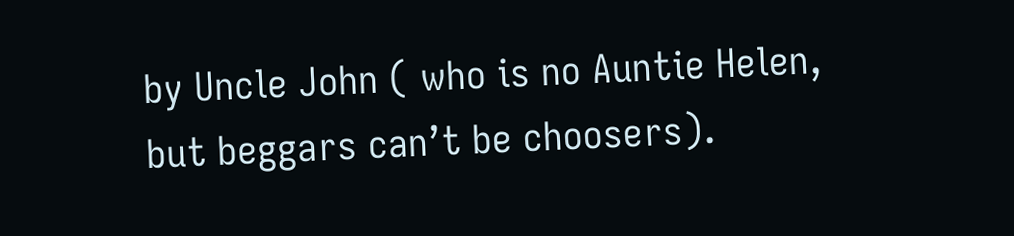by Uncle John ( who is no Auntie Helen, but beggars can’t be choosers).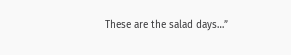These are the salad days…”